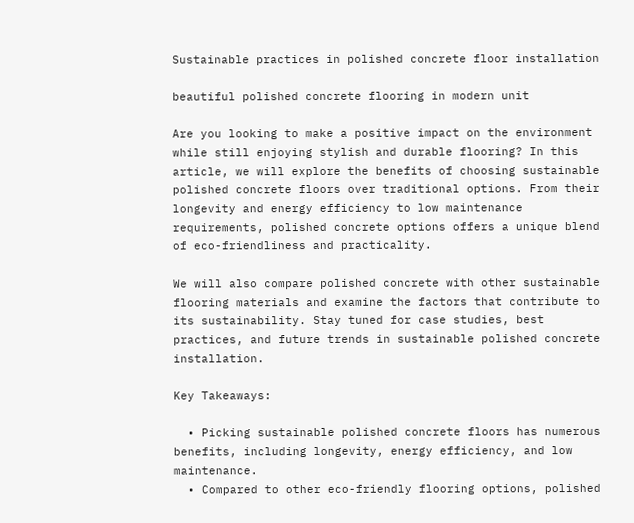Sustainable practices in polished concrete floor installation

beautiful polished concrete flooring in modern unit

Are you looking to make a positive impact on the environment while still enjoying stylish and durable flooring? In this article, we will explore the benefits of choosing sustainable polished concrete floors over traditional options. From their longevity and energy efficiency to low maintenance requirements, polished concrete options offers a unique blend of eco-friendliness and practicality.

We will also compare polished concrete with other sustainable flooring materials and examine the factors that contribute to its sustainability. Stay tuned for case studies, best practices, and future trends in sustainable polished concrete installation.

Key Takeaways:

  • Picking sustainable polished concrete floors has numerous benefits, including longevity, energy efficiency, and low maintenance.
  • Compared to other eco-friendly flooring options, polished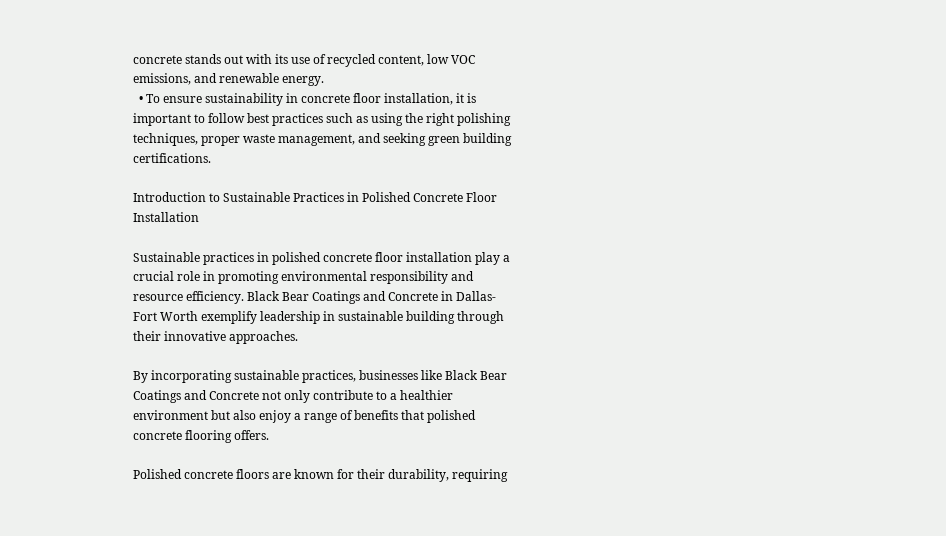concrete stands out with its use of recycled content, low VOC emissions, and renewable energy.
  • To ensure sustainability in concrete floor installation, it is important to follow best practices such as using the right polishing techniques, proper waste management, and seeking green building certifications.

Introduction to Sustainable Practices in Polished Concrete Floor Installation

Sustainable practices in polished concrete floor installation play a crucial role in promoting environmental responsibility and resource efficiency. Black Bear Coatings and Concrete in Dallas-Fort Worth exemplify leadership in sustainable building through their innovative approaches.

By incorporating sustainable practices, businesses like Black Bear Coatings and Concrete not only contribute to a healthier environment but also enjoy a range of benefits that polished concrete flooring offers.

Polished concrete floors are known for their durability, requiring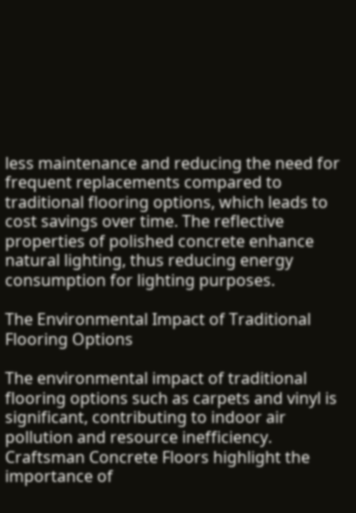less maintenance and reducing the need for frequent replacements compared to traditional flooring options, which leads to cost savings over time. The reflective properties of polished concrete enhance natural lighting, thus reducing energy consumption for lighting purposes.

The Environmental Impact of Traditional Flooring Options

The environmental impact of traditional flooring options such as carpets and vinyl is significant, contributing to indoor air pollution and resource inefficiency. Craftsman Concrete Floors highlight the importance of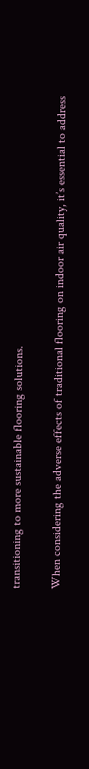transitioning to more sustainable flooring solutions.

When considering the adverse effects of traditional flooring on indoor air quality, it’s essential to address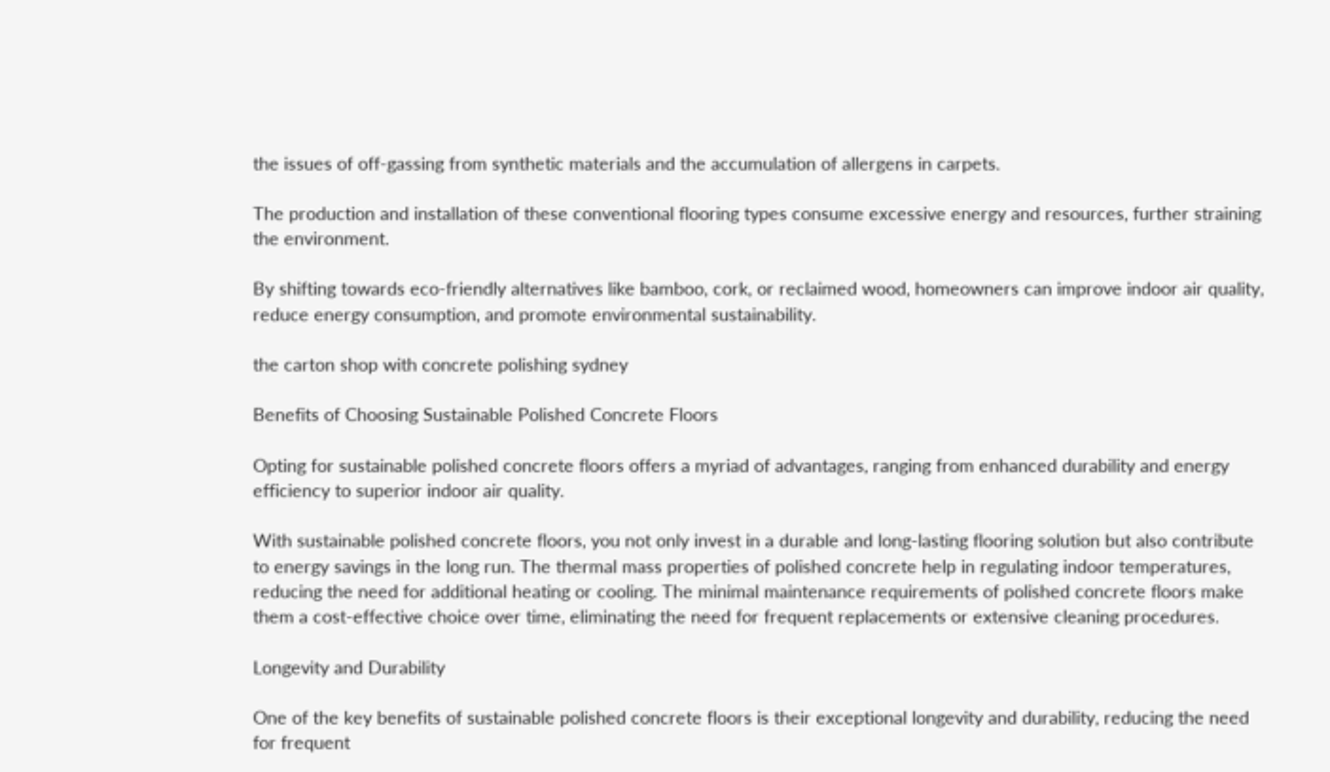the issues of off-gassing from synthetic materials and the accumulation of allergens in carpets.

The production and installation of these conventional flooring types consume excessive energy and resources, further straining the environment.

By shifting towards eco-friendly alternatives like bamboo, cork, or reclaimed wood, homeowners can improve indoor air quality, reduce energy consumption, and promote environmental sustainability.

the carton shop with concrete polishing sydney

Benefits of Choosing Sustainable Polished Concrete Floors

Opting for sustainable polished concrete floors offers a myriad of advantages, ranging from enhanced durability and energy efficiency to superior indoor air quality.

With sustainable polished concrete floors, you not only invest in a durable and long-lasting flooring solution but also contribute to energy savings in the long run. The thermal mass properties of polished concrete help in regulating indoor temperatures, reducing the need for additional heating or cooling. The minimal maintenance requirements of polished concrete floors make them a cost-effective choice over time, eliminating the need for frequent replacements or extensive cleaning procedures.

Longevity and Durability

One of the key benefits of sustainable polished concrete floors is their exceptional longevity and durability, reducing the need for frequent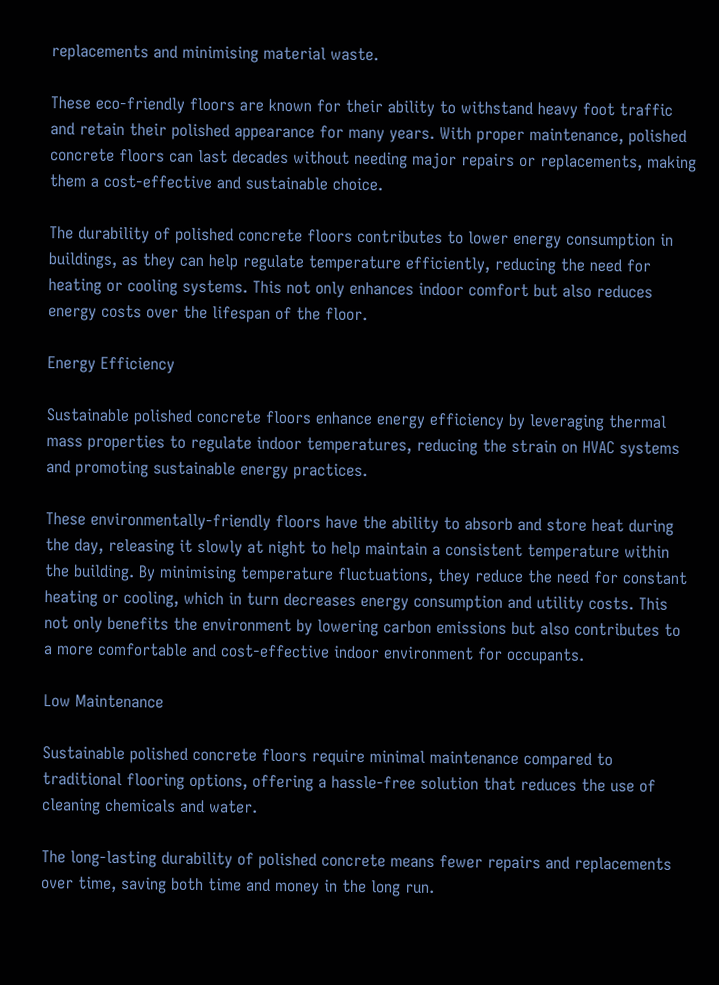replacements and minimising material waste.

These eco-friendly floors are known for their ability to withstand heavy foot traffic and retain their polished appearance for many years. With proper maintenance, polished concrete floors can last decades without needing major repairs or replacements, making them a cost-effective and sustainable choice.

The durability of polished concrete floors contributes to lower energy consumption in buildings, as they can help regulate temperature efficiently, reducing the need for heating or cooling systems. This not only enhances indoor comfort but also reduces energy costs over the lifespan of the floor.

Energy Efficiency

Sustainable polished concrete floors enhance energy efficiency by leveraging thermal mass properties to regulate indoor temperatures, reducing the strain on HVAC systems and promoting sustainable energy practices.

These environmentally-friendly floors have the ability to absorb and store heat during the day, releasing it slowly at night to help maintain a consistent temperature within the building. By minimising temperature fluctuations, they reduce the need for constant heating or cooling, which in turn decreases energy consumption and utility costs. This not only benefits the environment by lowering carbon emissions but also contributes to a more comfortable and cost-effective indoor environment for occupants.

Low Maintenance

Sustainable polished concrete floors require minimal maintenance compared to traditional flooring options, offering a hassle-free solution that reduces the use of cleaning chemicals and water.

The long-lasting durability of polished concrete means fewer repairs and replacements over time, saving both time and money in the long run.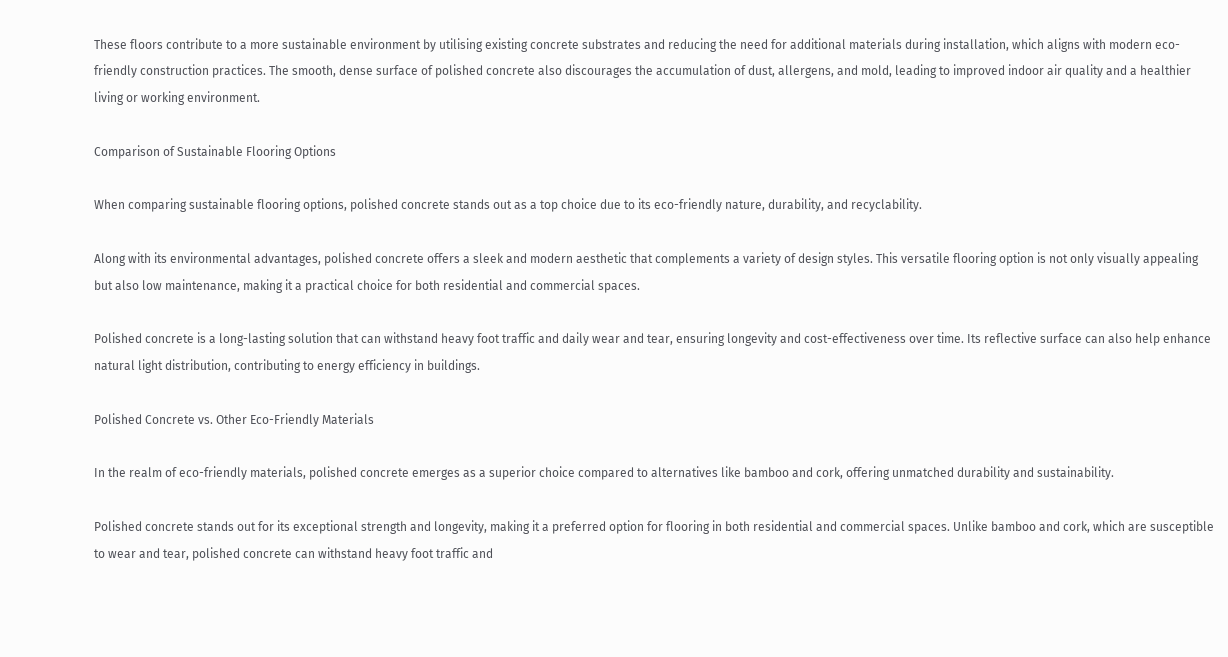These floors contribute to a more sustainable environment by utilising existing concrete substrates and reducing the need for additional materials during installation, which aligns with modern eco-friendly construction practices. The smooth, dense surface of polished concrete also discourages the accumulation of dust, allergens, and mold, leading to improved indoor air quality and a healthier living or working environment.

Comparison of Sustainable Flooring Options

When comparing sustainable flooring options, polished concrete stands out as a top choice due to its eco-friendly nature, durability, and recyclability.

Along with its environmental advantages, polished concrete offers a sleek and modern aesthetic that complements a variety of design styles. This versatile flooring option is not only visually appealing but also low maintenance, making it a practical choice for both residential and commercial spaces.

Polished concrete is a long-lasting solution that can withstand heavy foot traffic and daily wear and tear, ensuring longevity and cost-effectiveness over time. Its reflective surface can also help enhance natural light distribution, contributing to energy efficiency in buildings.

Polished Concrete vs. Other Eco-Friendly Materials

In the realm of eco-friendly materials, polished concrete emerges as a superior choice compared to alternatives like bamboo and cork, offering unmatched durability and sustainability.

Polished concrete stands out for its exceptional strength and longevity, making it a preferred option for flooring in both residential and commercial spaces. Unlike bamboo and cork, which are susceptible to wear and tear, polished concrete can withstand heavy foot traffic and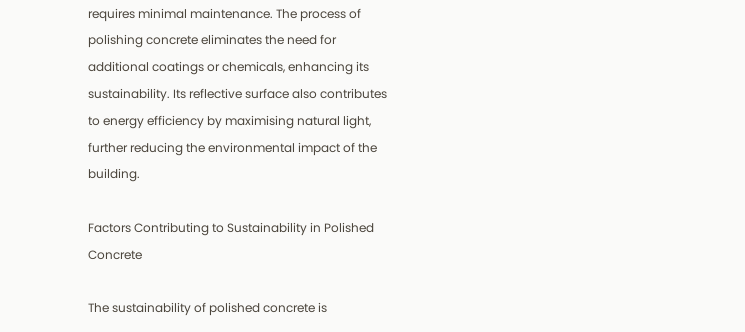requires minimal maintenance. The process of polishing concrete eliminates the need for additional coatings or chemicals, enhancing its sustainability. Its reflective surface also contributes to energy efficiency by maximising natural light, further reducing the environmental impact of the building.

Factors Contributing to Sustainability in Polished Concrete

The sustainability of polished concrete is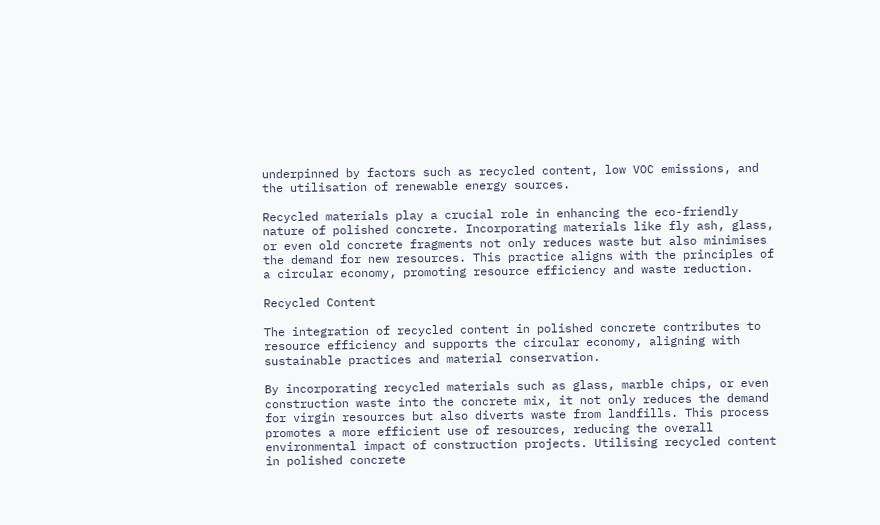underpinned by factors such as recycled content, low VOC emissions, and the utilisation of renewable energy sources.

Recycled materials play a crucial role in enhancing the eco-friendly nature of polished concrete. Incorporating materials like fly ash, glass, or even old concrete fragments not only reduces waste but also minimises the demand for new resources. This practice aligns with the principles of a circular economy, promoting resource efficiency and waste reduction.

Recycled Content

The integration of recycled content in polished concrete contributes to resource efficiency and supports the circular economy, aligning with sustainable practices and material conservation.

By incorporating recycled materials such as glass, marble chips, or even construction waste into the concrete mix, it not only reduces the demand for virgin resources but also diverts waste from landfills. This process promotes a more efficient use of resources, reducing the overall environmental impact of construction projects. Utilising recycled content in polished concrete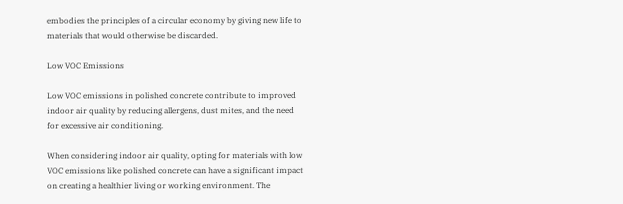embodies the principles of a circular economy by giving new life to materials that would otherwise be discarded.

Low VOC Emissions

Low VOC emissions in polished concrete contribute to improved indoor air quality by reducing allergens, dust mites, and the need for excessive air conditioning.

When considering indoor air quality, opting for materials with low VOC emissions like polished concrete can have a significant impact on creating a healthier living or working environment. The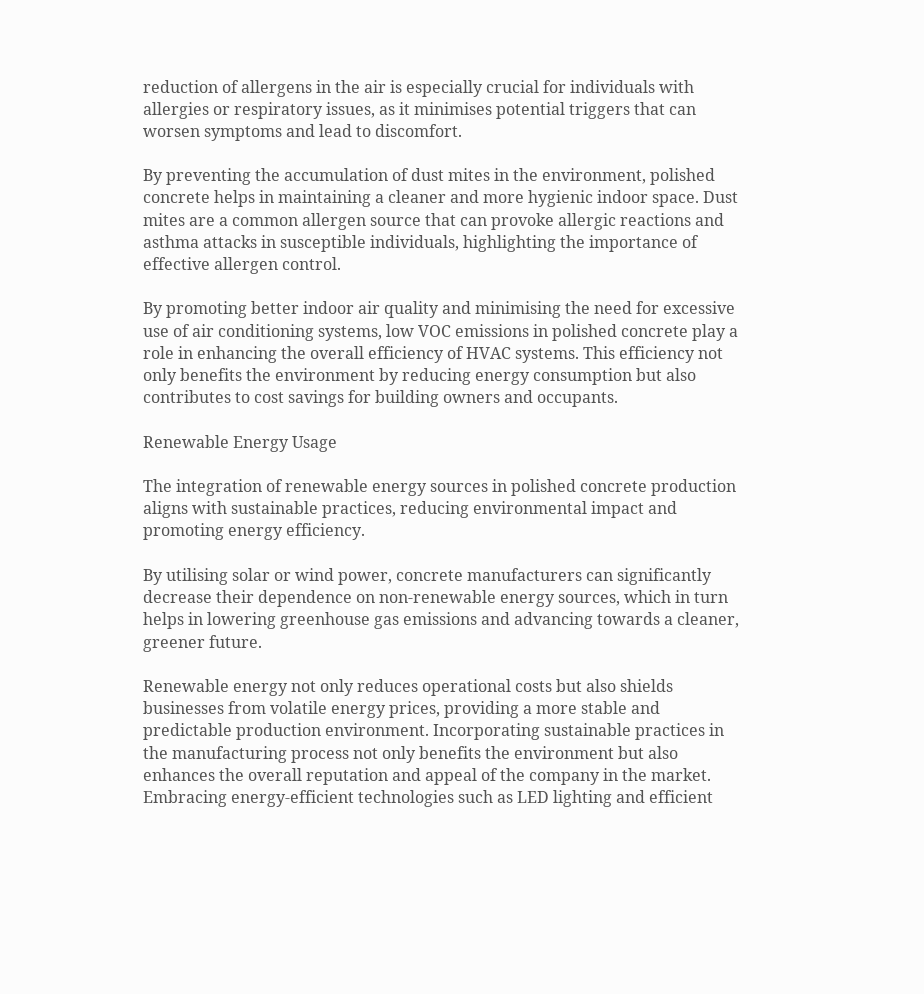reduction of allergens in the air is especially crucial for individuals with allergies or respiratory issues, as it minimises potential triggers that can worsen symptoms and lead to discomfort.

By preventing the accumulation of dust mites in the environment, polished concrete helps in maintaining a cleaner and more hygienic indoor space. Dust mites are a common allergen source that can provoke allergic reactions and asthma attacks in susceptible individuals, highlighting the importance of effective allergen control.

By promoting better indoor air quality and minimising the need for excessive use of air conditioning systems, low VOC emissions in polished concrete play a role in enhancing the overall efficiency of HVAC systems. This efficiency not only benefits the environment by reducing energy consumption but also contributes to cost savings for building owners and occupants.

Renewable Energy Usage

The integration of renewable energy sources in polished concrete production aligns with sustainable practices, reducing environmental impact and promoting energy efficiency.

By utilising solar or wind power, concrete manufacturers can significantly decrease their dependence on non-renewable energy sources, which in turn helps in lowering greenhouse gas emissions and advancing towards a cleaner, greener future.

Renewable energy not only reduces operational costs but also shields businesses from volatile energy prices, providing a more stable and predictable production environment. Incorporating sustainable practices in the manufacturing process not only benefits the environment but also enhances the overall reputation and appeal of the company in the market. Embracing energy-efficient technologies such as LED lighting and efficient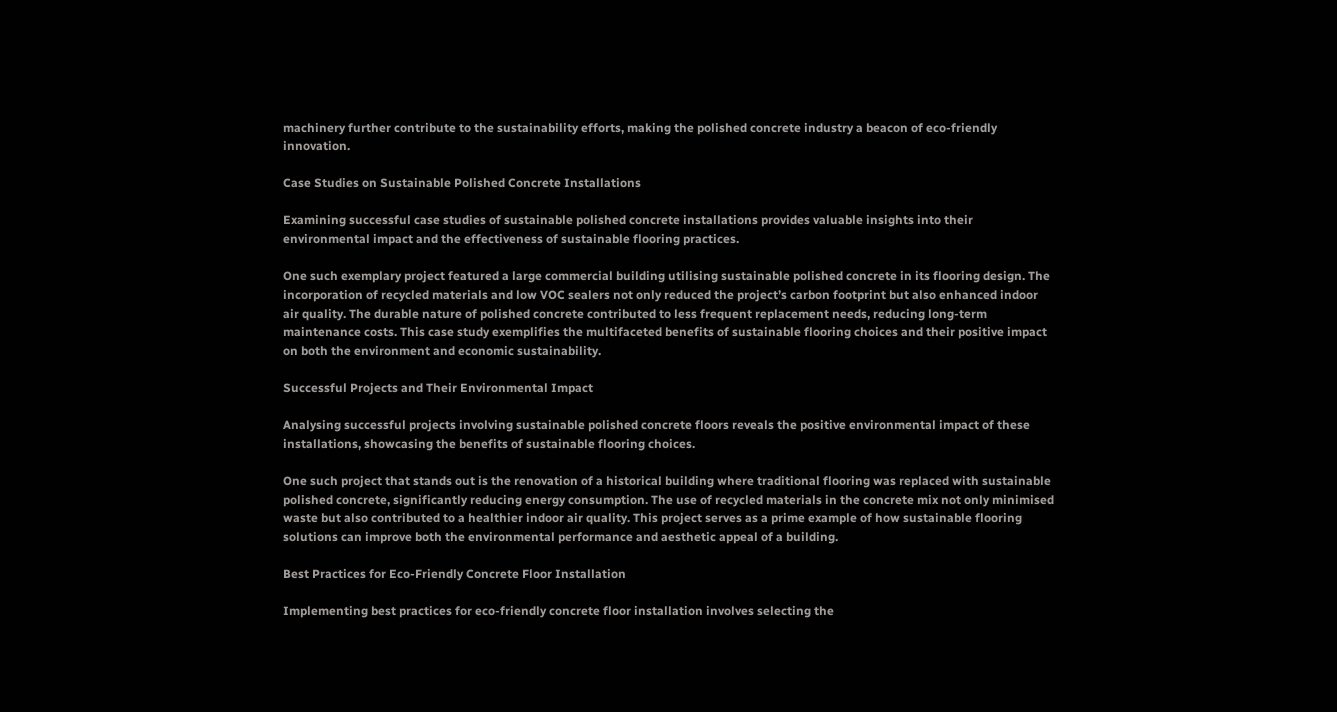machinery further contribute to the sustainability efforts, making the polished concrete industry a beacon of eco-friendly innovation.

Case Studies on Sustainable Polished Concrete Installations

Examining successful case studies of sustainable polished concrete installations provides valuable insights into their environmental impact and the effectiveness of sustainable flooring practices.

One such exemplary project featured a large commercial building utilising sustainable polished concrete in its flooring design. The incorporation of recycled materials and low VOC sealers not only reduced the project’s carbon footprint but also enhanced indoor air quality. The durable nature of polished concrete contributed to less frequent replacement needs, reducing long-term maintenance costs. This case study exemplifies the multifaceted benefits of sustainable flooring choices and their positive impact on both the environment and economic sustainability.

Successful Projects and Their Environmental Impact

Analysing successful projects involving sustainable polished concrete floors reveals the positive environmental impact of these installations, showcasing the benefits of sustainable flooring choices.

One such project that stands out is the renovation of a historical building where traditional flooring was replaced with sustainable polished concrete, significantly reducing energy consumption. The use of recycled materials in the concrete mix not only minimised waste but also contributed to a healthier indoor air quality. This project serves as a prime example of how sustainable flooring solutions can improve both the environmental performance and aesthetic appeal of a building.

Best Practices for Eco-Friendly Concrete Floor Installation

Implementing best practices for eco-friendly concrete floor installation involves selecting the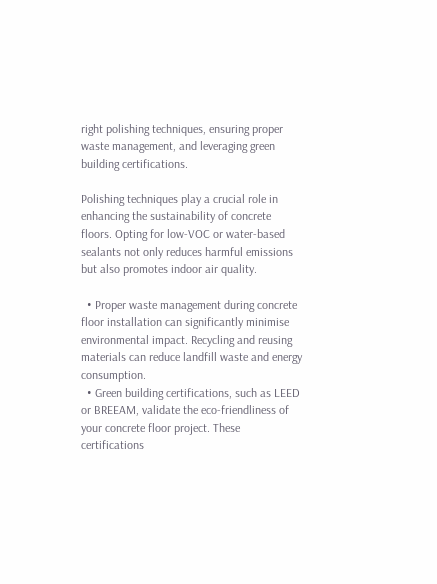right polishing techniques, ensuring proper waste management, and leveraging green building certifications.

Polishing techniques play a crucial role in enhancing the sustainability of concrete floors. Opting for low-VOC or water-based sealants not only reduces harmful emissions but also promotes indoor air quality.

  • Proper waste management during concrete floor installation can significantly minimise environmental impact. Recycling and reusing materials can reduce landfill waste and energy consumption.
  • Green building certifications, such as LEED or BREEAM, validate the eco-friendliness of your concrete floor project. These certifications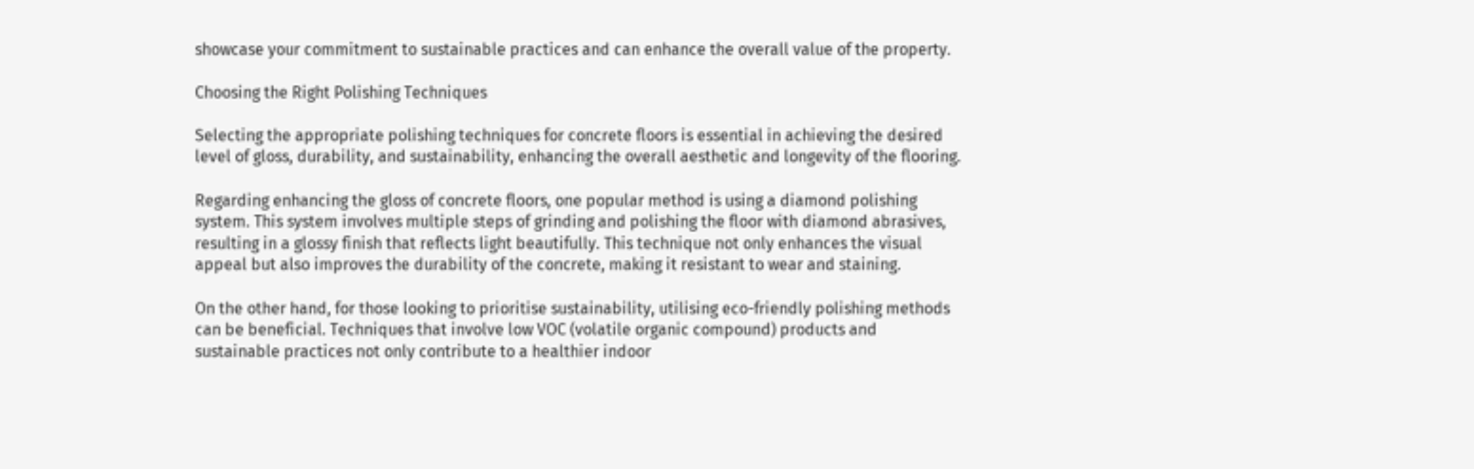showcase your commitment to sustainable practices and can enhance the overall value of the property.

Choosing the Right Polishing Techniques

Selecting the appropriate polishing techniques for concrete floors is essential in achieving the desired level of gloss, durability, and sustainability, enhancing the overall aesthetic and longevity of the flooring.

Regarding enhancing the gloss of concrete floors, one popular method is using a diamond polishing system. This system involves multiple steps of grinding and polishing the floor with diamond abrasives, resulting in a glossy finish that reflects light beautifully. This technique not only enhances the visual appeal but also improves the durability of the concrete, making it resistant to wear and staining.

On the other hand, for those looking to prioritise sustainability, utilising eco-friendly polishing methods can be beneficial. Techniques that involve low VOC (volatile organic compound) products and sustainable practices not only contribute to a healthier indoor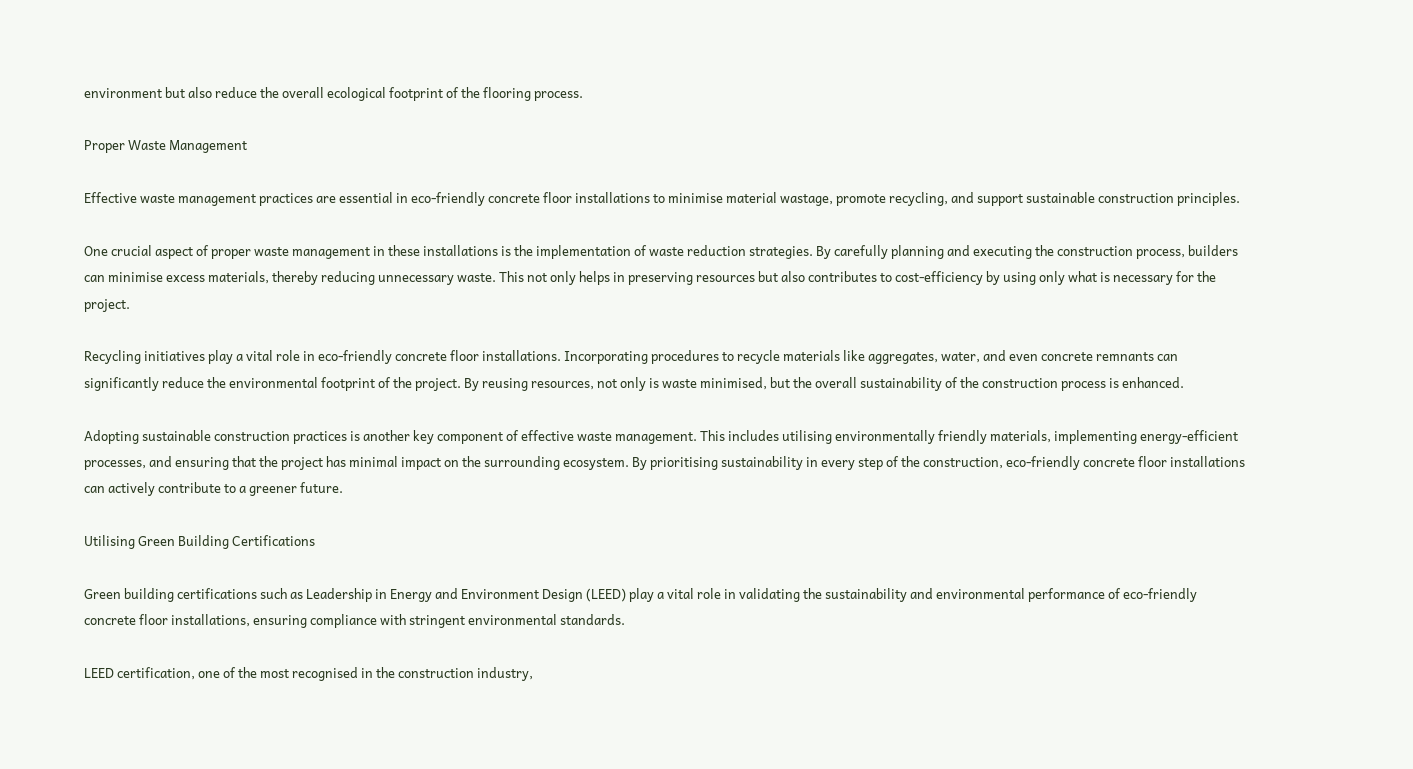environment but also reduce the overall ecological footprint of the flooring process.

Proper Waste Management

Effective waste management practices are essential in eco-friendly concrete floor installations to minimise material wastage, promote recycling, and support sustainable construction principles.

One crucial aspect of proper waste management in these installations is the implementation of waste reduction strategies. By carefully planning and executing the construction process, builders can minimise excess materials, thereby reducing unnecessary waste. This not only helps in preserving resources but also contributes to cost-efficiency by using only what is necessary for the project.

Recycling initiatives play a vital role in eco-friendly concrete floor installations. Incorporating procedures to recycle materials like aggregates, water, and even concrete remnants can significantly reduce the environmental footprint of the project. By reusing resources, not only is waste minimised, but the overall sustainability of the construction process is enhanced.

Adopting sustainable construction practices is another key component of effective waste management. This includes utilising environmentally friendly materials, implementing energy-efficient processes, and ensuring that the project has minimal impact on the surrounding ecosystem. By prioritising sustainability in every step of the construction, eco-friendly concrete floor installations can actively contribute to a greener future.

Utilising Green Building Certifications

Green building certifications such as Leadership in Energy and Environment Design (LEED) play a vital role in validating the sustainability and environmental performance of eco-friendly concrete floor installations, ensuring compliance with stringent environmental standards.

LEED certification, one of the most recognised in the construction industry,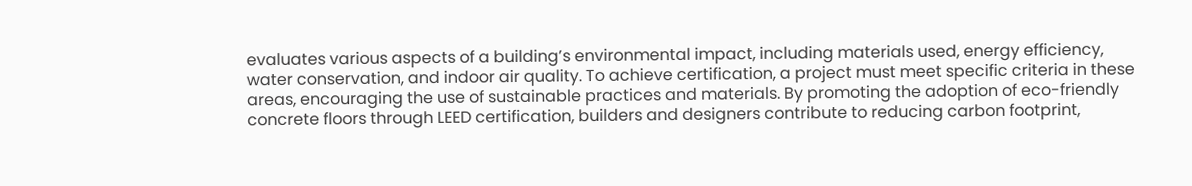evaluates various aspects of a building’s environmental impact, including materials used, energy efficiency, water conservation, and indoor air quality. To achieve certification, a project must meet specific criteria in these areas, encouraging the use of sustainable practices and materials. By promoting the adoption of eco-friendly concrete floors through LEED certification, builders and designers contribute to reducing carbon footprint,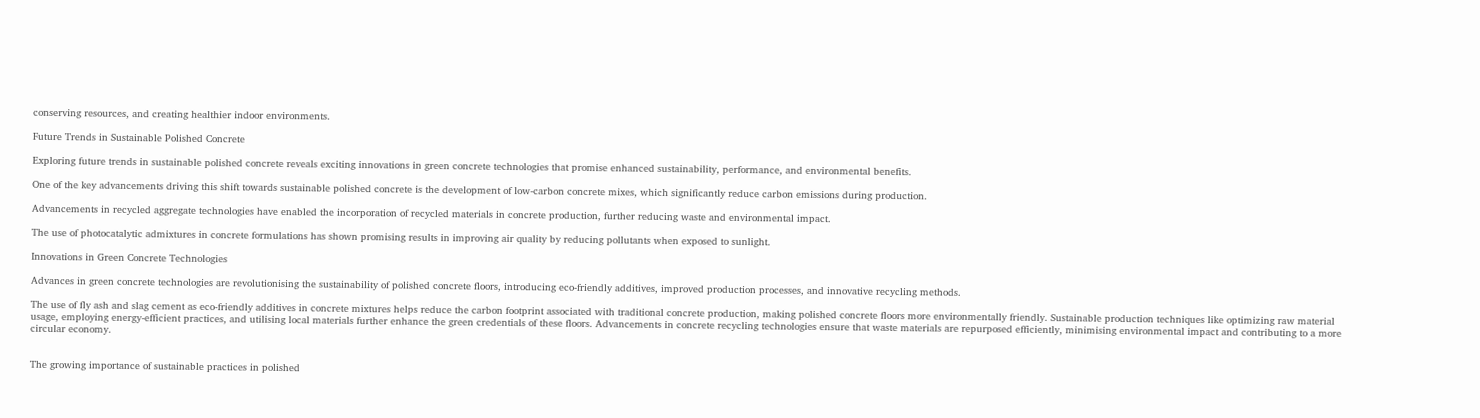conserving resources, and creating healthier indoor environments.

Future Trends in Sustainable Polished Concrete

Exploring future trends in sustainable polished concrete reveals exciting innovations in green concrete technologies that promise enhanced sustainability, performance, and environmental benefits.

One of the key advancements driving this shift towards sustainable polished concrete is the development of low-carbon concrete mixes, which significantly reduce carbon emissions during production.

Advancements in recycled aggregate technologies have enabled the incorporation of recycled materials in concrete production, further reducing waste and environmental impact.

The use of photocatalytic admixtures in concrete formulations has shown promising results in improving air quality by reducing pollutants when exposed to sunlight.

Innovations in Green Concrete Technologies

Advances in green concrete technologies are revolutionising the sustainability of polished concrete floors, introducing eco-friendly additives, improved production processes, and innovative recycling methods.

The use of fly ash and slag cement as eco-friendly additives in concrete mixtures helps reduce the carbon footprint associated with traditional concrete production, making polished concrete floors more environmentally friendly. Sustainable production techniques like optimizing raw material usage, employing energy-efficient practices, and utilising local materials further enhance the green credentials of these floors. Advancements in concrete recycling technologies ensure that waste materials are repurposed efficiently, minimising environmental impact and contributing to a more circular economy.


The growing importance of sustainable practices in polished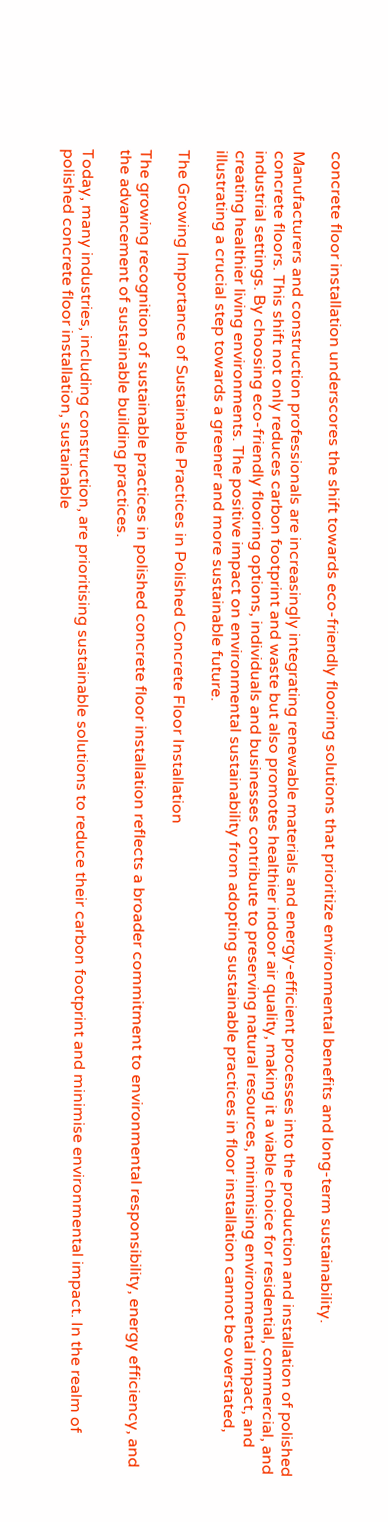concrete floor installation underscores the shift towards eco-friendly flooring solutions that prioritize environmental benefits and long-term sustainability.

Manufacturers and construction professionals are increasingly integrating renewable materials and energy-efficient processes into the production and installation of polished concrete floors. This shift not only reduces carbon footprint and waste but also promotes healthier indoor air quality, making it a viable choice for residential, commercial, and industrial settings. By choosing eco-friendly flooring options, individuals and businesses contribute to preserving natural resources, minimising environmental impact, and creating healthier living environments. The positive impact on environmental sustainability from adopting sustainable practices in floor installation cannot be overstated, illustrating a crucial step towards a greener and more sustainable future.

The Growing Importance of Sustainable Practices in Polished Concrete Floor Installation

The growing recognition of sustainable practices in polished concrete floor installation reflects a broader commitment to environmental responsibility, energy efficiency, and the advancement of sustainable building practices.

Today, many industries, including construction, are prioritising sustainable solutions to reduce their carbon footprint and minimise environmental impact. In the realm of polished concrete floor installation, sustainable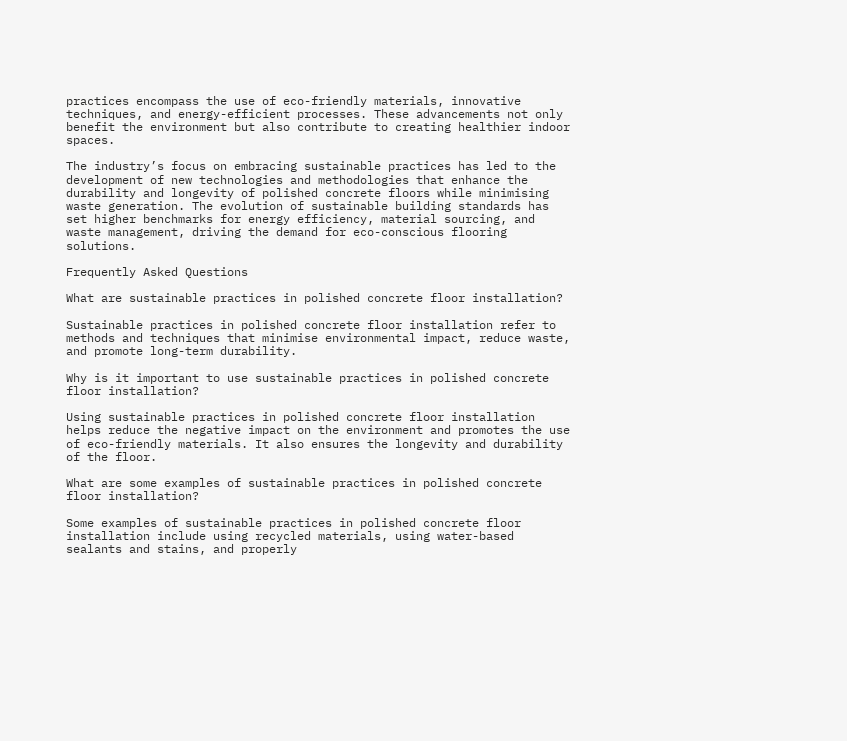practices encompass the use of eco-friendly materials, innovative techniques, and energy-efficient processes. These advancements not only benefit the environment but also contribute to creating healthier indoor spaces.

The industry’s focus on embracing sustainable practices has led to the development of new technologies and methodologies that enhance the durability and longevity of polished concrete floors while minimising waste generation. The evolution of sustainable building standards has set higher benchmarks for energy efficiency, material sourcing, and waste management, driving the demand for eco-conscious flooring solutions.

Frequently Asked Questions

What are sustainable practices in polished concrete floor installation?

Sustainable practices in polished concrete floor installation refer to methods and techniques that minimise environmental impact, reduce waste, and promote long-term durability.

Why is it important to use sustainable practices in polished concrete floor installation?

Using sustainable practices in polished concrete floor installation helps reduce the negative impact on the environment and promotes the use of eco-friendly materials. It also ensures the longevity and durability of the floor.

What are some examples of sustainable practices in polished concrete floor installation?

Some examples of sustainable practices in polished concrete floor installation include using recycled materials, using water-based sealants and stains, and properly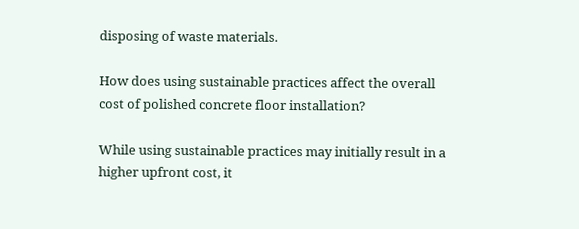disposing of waste materials.

How does using sustainable practices affect the overall cost of polished concrete floor installation?

While using sustainable practices may initially result in a higher upfront cost, it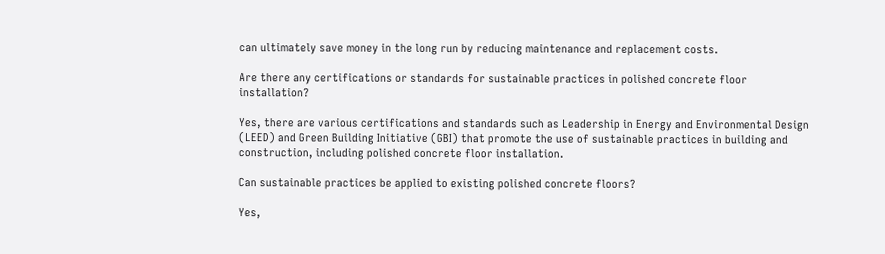can ultimately save money in the long run by reducing maintenance and replacement costs.

Are there any certifications or standards for sustainable practices in polished concrete floor installation?

Yes, there are various certifications and standards such as Leadership in Energy and Environmental Design (LEED) and Green Building Initiative (GBI) that promote the use of sustainable practices in building and construction, including polished concrete floor installation.

Can sustainable practices be applied to existing polished concrete floors?

Yes,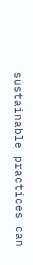sustainable practices can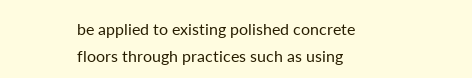be applied to existing polished concrete floors through practices such as using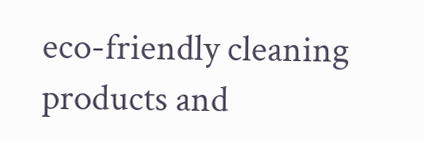eco-friendly cleaning products and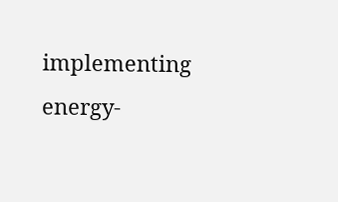implementing energy-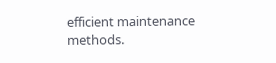efficient maintenance methods.